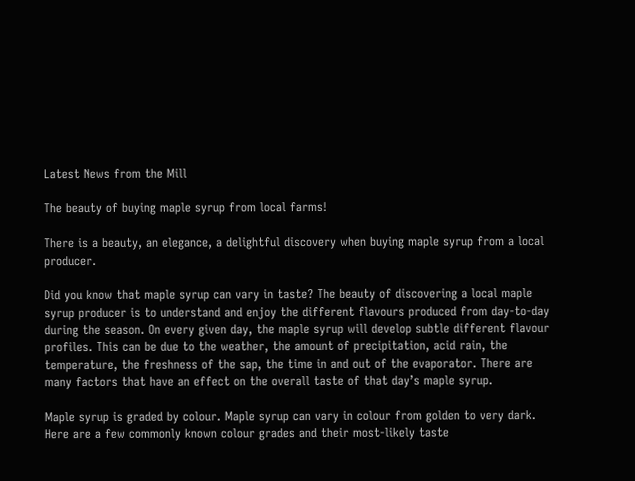Latest News from the Mill

The beauty of buying maple syrup from local farms!

There is a beauty, an elegance, a delightful discovery when buying maple syrup from a local producer.

Did you know that maple syrup can vary in taste? The beauty of discovering a local maple syrup producer is to understand and enjoy the different flavours produced from day-to-day during the season. On every given day, the maple syrup will develop subtle different flavour profiles. This can be due to the weather, the amount of precipitation, acid rain, the temperature, the freshness of the sap, the time in and out of the evaporator. There are many factors that have an effect on the overall taste of that day’s maple syrup.

Maple syrup is graded by colour. Maple syrup can vary in colour from golden to very dark. Here are a few commonly known colour grades and their most-likely taste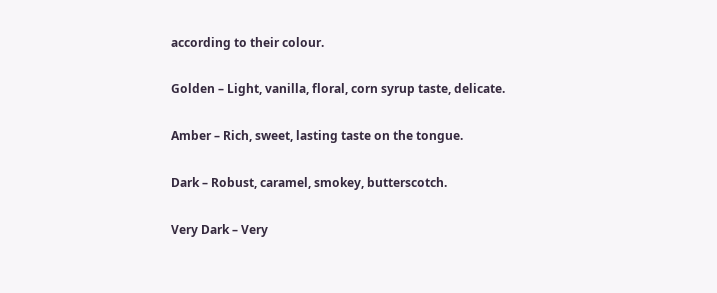according to their colour.

Golden – Light, vanilla, floral, corn syrup taste, delicate.

Amber – Rich, sweet, lasting taste on the tongue.

Dark – Robust, caramel, smokey, butterscotch.

Very Dark – Very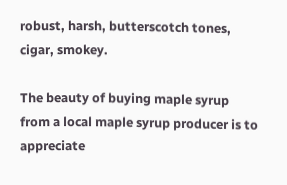robust, harsh, butterscotch tones, cigar, smokey.

The beauty of buying maple syrup from a local maple syrup producer is to appreciate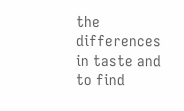the differences in taste and to find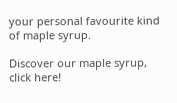your personal favourite kind of maple syrup.

Discover our maple syrup, click here!